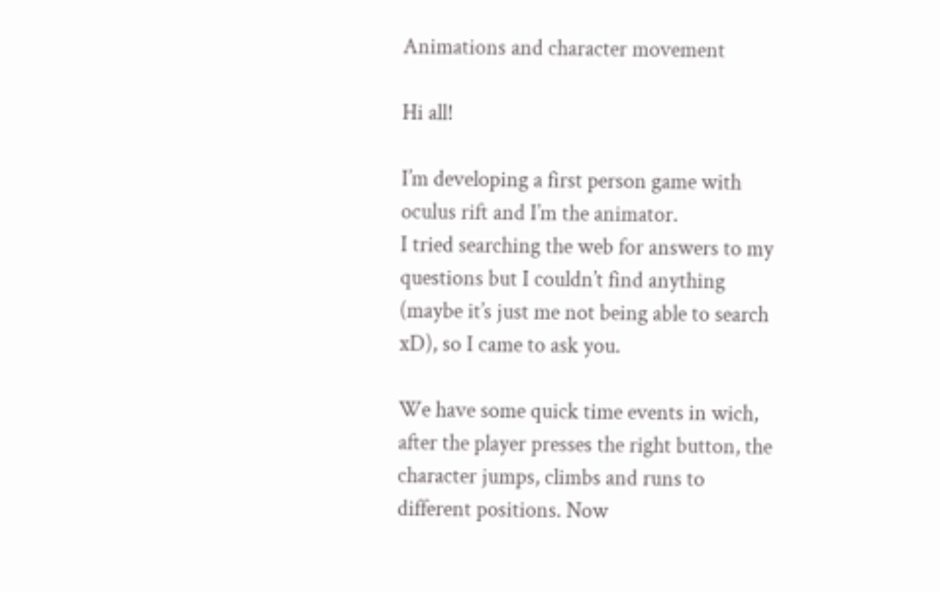Animations and character movement

Hi all!

I’m developing a first person game with oculus rift and I’m the animator.
I tried searching the web for answers to my questions but I couldn’t find anything (maybe it’s just me not being able to search xD), so I came to ask you.

We have some quick time events in wich, after the player presses the right button, the character jumps, climbs and runs to different positions. Now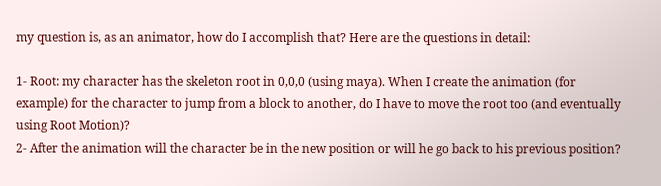my question is, as an animator, how do I accomplish that? Here are the questions in detail:

1- Root: my character has the skeleton root in 0,0,0 (using maya). When I create the animation (for example) for the character to jump from a block to another, do I have to move the root too (and eventually using Root Motion)?
2- After the animation will the character be in the new position or will he go back to his previous position?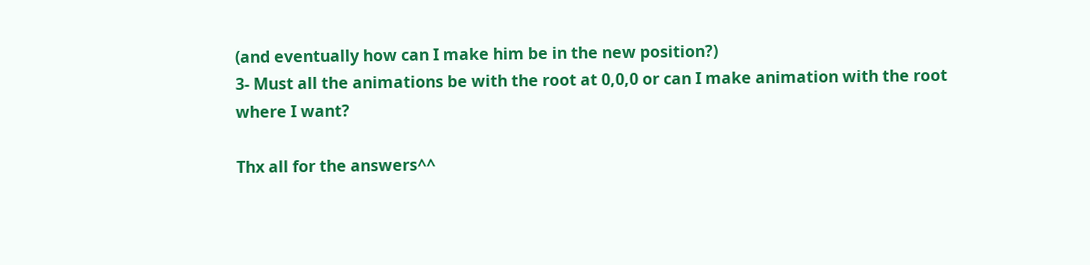(and eventually how can I make him be in the new position?)
3- Must all the animations be with the root at 0,0,0 or can I make animation with the root where I want?

Thx all for the answers^^